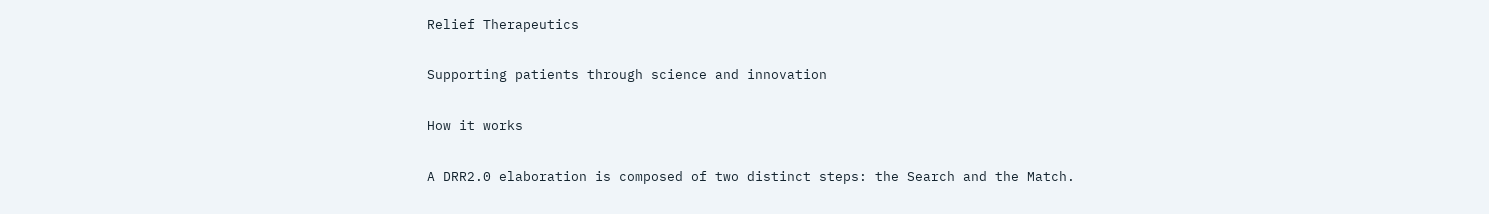Relief Therapeutics

Supporting patients through science and innovation

How it works

A DRR2.0 elaboration is composed of two distinct steps: the Search and the Match.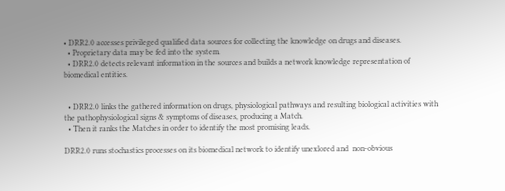• DRR2.0 accesses privileged qualified data sources for collecting the knowledge on drugs and diseases.
  • Proprietary data may be fed into the system.
  • DRR2.0 detects relevant information in the sources and builds a network knowledge representation of biomedical entities.


  • DRR2.0 links the gathered information on drugs, physiological pathways and resulting biological activities with the pathophysiological signs & symptoms of diseases, producing a Match.
  • Then it ranks the Matches in order to identify the most promising leads.

DRR2.0 runs stochastics processes on its biomedical network to identify unexlored and  non-obvious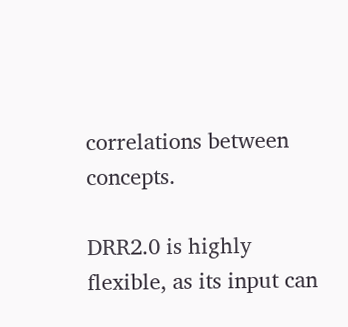correlations between concepts.

DRR2.0 is highly flexible, as its input can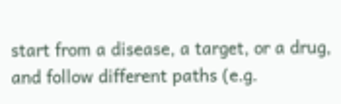start from a disease, a target, or a drug, and follow different paths (e.g.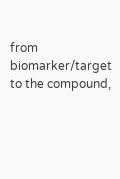from biomarker/target to the compound,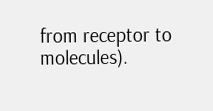from receptor to molecules).